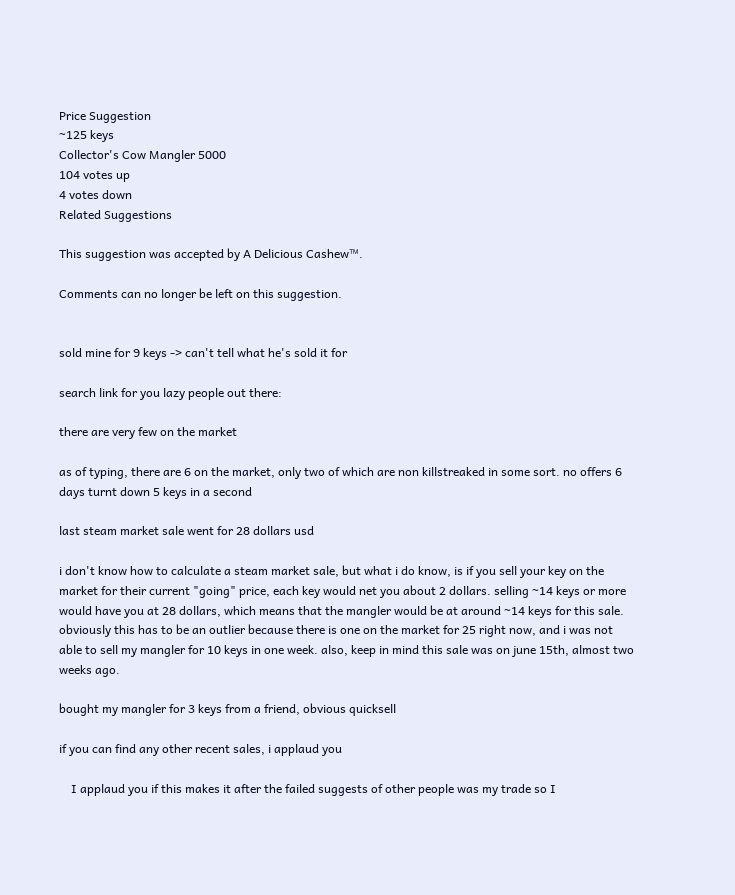Price Suggestion
~125 keys
Collector's Cow Mangler 5000
104 votes up
4 votes down
Related Suggestions

This suggestion was accepted by A Delicious Cashew™.

Comments can no longer be left on this suggestion.


sold mine for 9 keys -> can't tell what he's sold it for

search link for you lazy people out there:

there are very few on the market

as of typing, there are 6 on the market, only two of which are non killstreaked in some sort. no offers 6 days turnt down 5 keys in a second

last steam market sale went for 28 dollars usd

i don't know how to calculate a steam market sale, but what i do know, is if you sell your key on the market for their current "going" price, each key would net you about 2 dollars. selling ~14 keys or more would have you at 28 dollars, which means that the mangler would be at around ~14 keys for this sale. obviously this has to be an outlier because there is one on the market for 25 right now, and i was not able to sell my mangler for 10 keys in one week. also, keep in mind this sale was on june 15th, almost two weeks ago.

bought my mangler for 3 keys from a friend, obvious quicksell

if you can find any other recent sales, i applaud you

    I applaud you if this makes it after the failed suggests of other people was my trade so I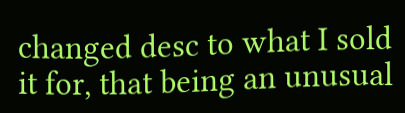changed desc to what I sold it for, that being an unusual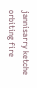jannisarry ketche orbiting fire